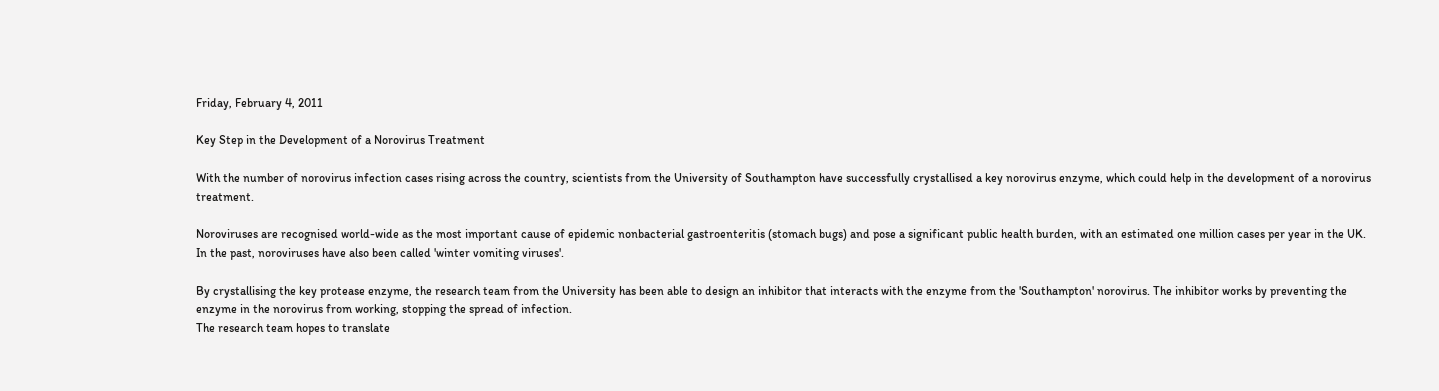Friday, February 4, 2011

Key Step in the Development of a Norovirus Treatment

With the number of norovirus infection cases rising across the country, scientists from the University of Southampton have successfully crystallised a key norovirus enzyme, which could help in the development of a norovirus treatment.

Noroviruses are recognised world-wide as the most important cause of epidemic nonbacterial gastroenteritis (stomach bugs) and pose a significant public health burden, with an estimated one million cases per year in the UK. In the past, noroviruses have also been called 'winter vomiting viruses'.

By crystallising the key protease enzyme, the research team from the University has been able to design an inhibitor that interacts with the enzyme from the 'Southampton' norovirus. The inhibitor works by preventing the enzyme in the norovirus from working, stopping the spread of infection.
The research team hopes to translate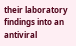their laboratory findings into an antiviral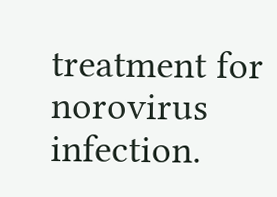treatment for norovirus infection.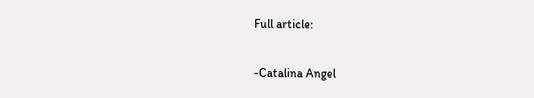Full article:

-Catalina Angel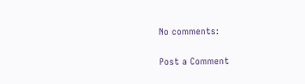No comments:

Post a Comment